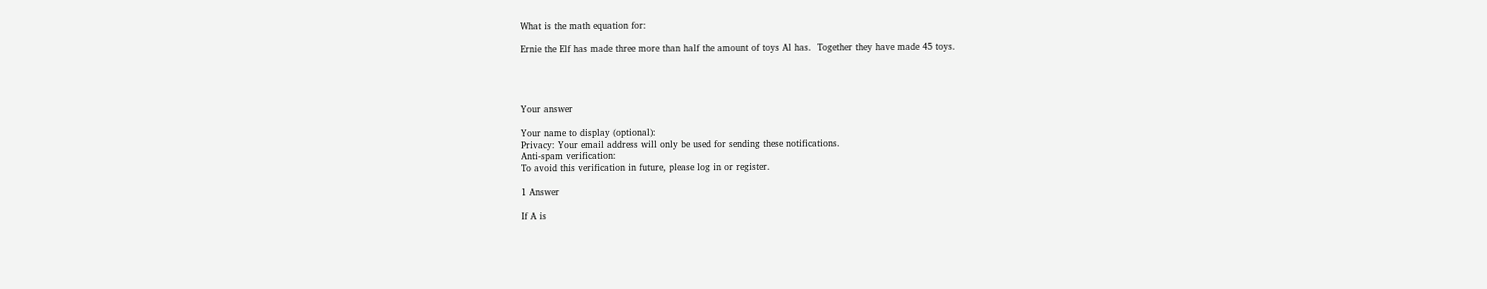What is the math equation for:

Ernie the Elf has made three more than half the amount of toys Al has.  Together they have made 45 toys.




Your answer

Your name to display (optional):
Privacy: Your email address will only be used for sending these notifications.
Anti-spam verification:
To avoid this verification in future, please log in or register.

1 Answer

If A is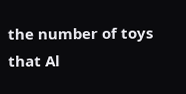the number of toys that Al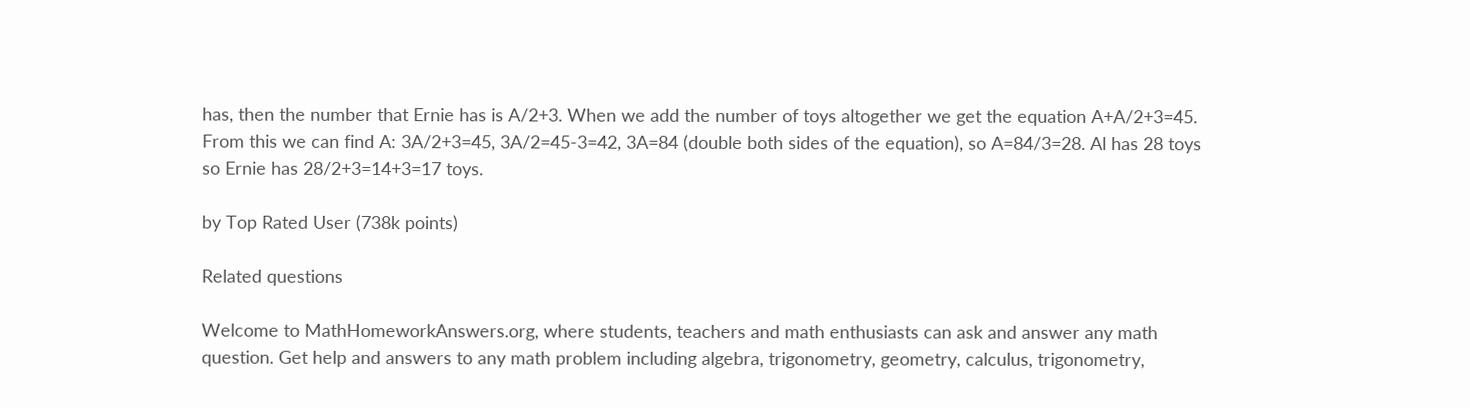has, then the number that Ernie has is A/2+3. When we add the number of toys altogether we get the equation A+A/2+3=45. From this we can find A: 3A/2+3=45, 3A/2=45-3=42, 3A=84 (double both sides of the equation), so A=84/3=28. Al has 28 toys so Ernie has 28/2+3=14+3=17 toys.

by Top Rated User (738k points)

Related questions

Welcome to MathHomeworkAnswers.org, where students, teachers and math enthusiasts can ask and answer any math question. Get help and answers to any math problem including algebra, trigonometry, geometry, calculus, trigonometry,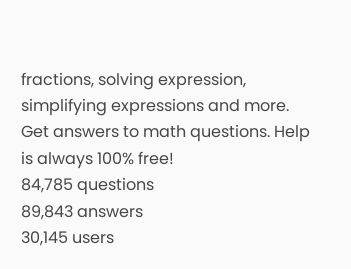fractions, solving expression, simplifying expressions and more. Get answers to math questions. Help is always 100% free!
84,785 questions
89,843 answers
30,145 users